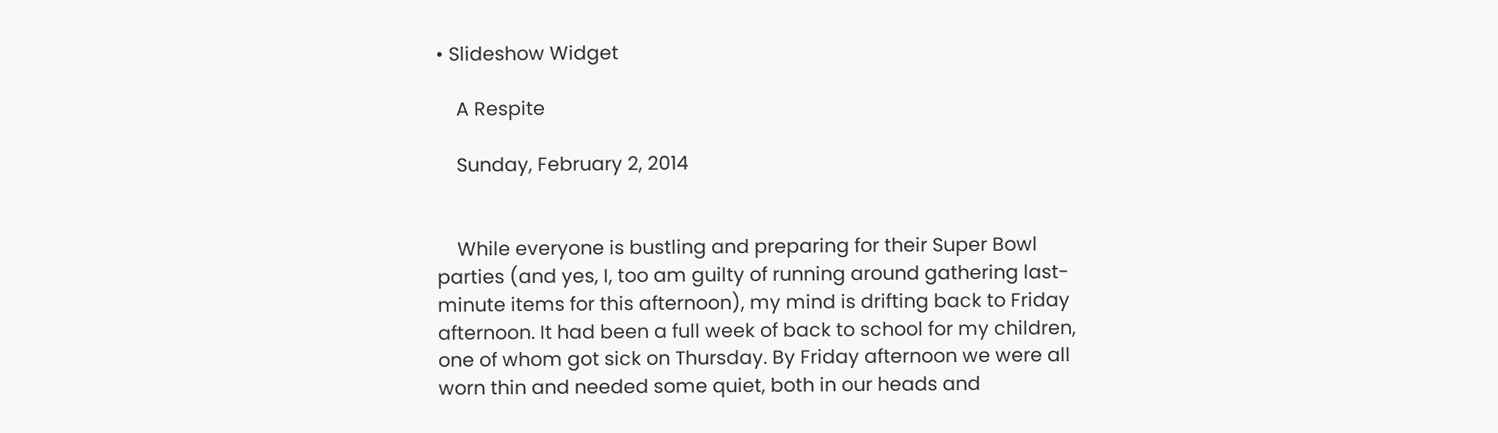• Slideshow Widget

    A Respite

    Sunday, February 2, 2014


    While everyone is bustling and preparing for their Super Bowl parties (and yes, I, too am guilty of running around gathering last-minute items for this afternoon), my mind is drifting back to Friday afternoon. It had been a full week of back to school for my children, one of whom got sick on Thursday. By Friday afternoon we were all worn thin and needed some quiet, both in our heads and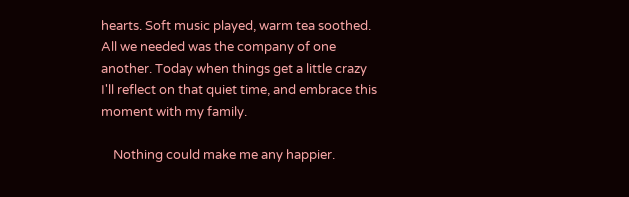hearts. Soft music played, warm tea soothed. All we needed was the company of one another. Today when things get a little crazy I'll reflect on that quiet time, and embrace this moment with my family.

    Nothing could make me any happier.